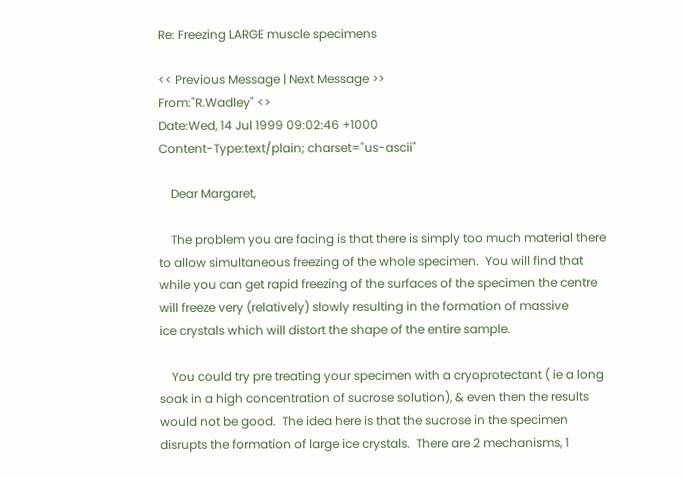Re: Freezing LARGE muscle specimens

<< Previous Message | Next Message >>
From:"R.Wadley" <>
Date:Wed, 14 Jul 1999 09:02:46 +1000
Content-Type:text/plain; charset="us-ascii"

    Dear Margaret,

    The problem you are facing is that there is simply too much material there
to allow simultaneous freezing of the whole specimen.  You will find that
while you can get rapid freezing of the surfaces of the specimen the centre
will freeze very (relatively) slowly resulting in the formation of massive
ice crystals which will distort the shape of the entire sample.

    You could try pre treating your specimen with a cryoprotectant ( ie a long
soak in a high concentration of sucrose solution), & even then the results
would not be good.  The idea here is that the sucrose in the specimen
disrupts the formation of large ice crystals.  There are 2 mechanisms, 1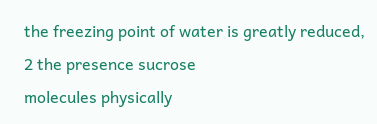the freezing point of water is greatly reduced, 2 the presence sucrose
molecules physically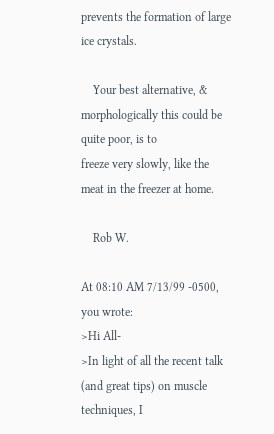prevents the formation of large ice crystals.

    Your best alternative, & morphologically this could be quite poor, is to
freeze very slowly, like the meat in the freezer at home.

    Rob W.

At 08:10 AM 7/13/99 -0500, you wrote:
>Hi All-
>In light of all the recent talk (and great tips) on muscle techniques, I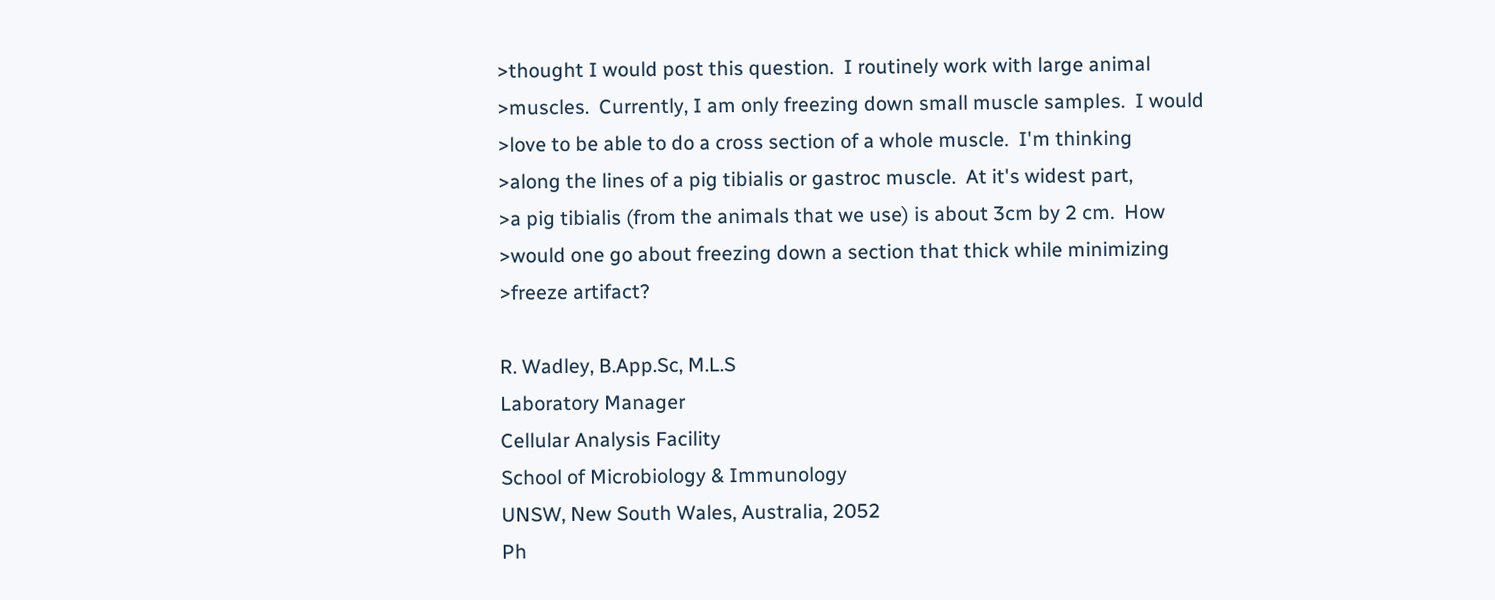>thought I would post this question.  I routinely work with large animal
>muscles.  Currently, I am only freezing down small muscle samples.  I would
>love to be able to do a cross section of a whole muscle.  I'm thinking
>along the lines of a pig tibialis or gastroc muscle.  At it's widest part,
>a pig tibialis (from the animals that we use) is about 3cm by 2 cm.  How
>would one go about freezing down a section that thick while minimizing
>freeze artifact?

R. Wadley, B.App.Sc, M.L.S
Laboratory Manager
Cellular Analysis Facility
School of Microbiology & Immunology
UNSW, New South Wales, Australia, 2052
Ph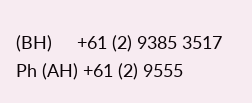(BH)     +61 (2) 9385 3517
Ph (AH) +61 (2) 9555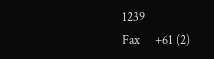1239
Fax     +61 (2)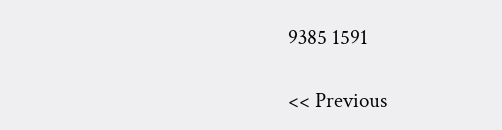9385 1591

<< Previous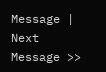Message | Next Message >>